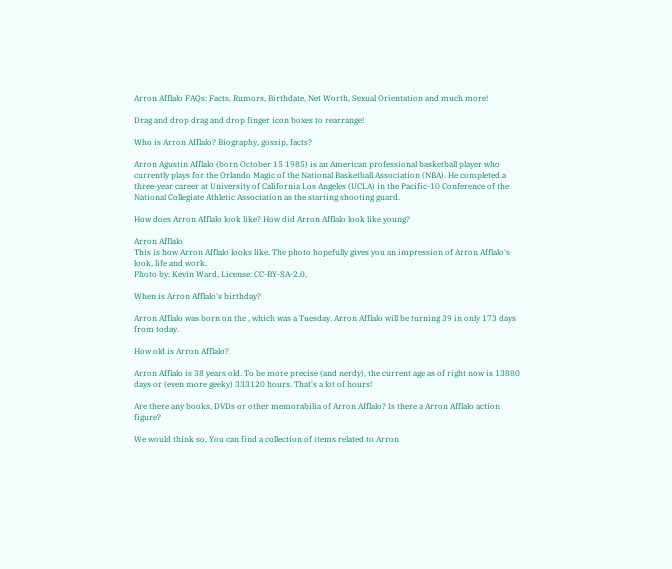Arron Afflalo FAQs: Facts, Rumors, Birthdate, Net Worth, Sexual Orientation and much more!

Drag and drop drag and drop finger icon boxes to rearrange!

Who is Arron Afflalo? Biography, gossip, facts?

Arron Agustin Afflalo (born October 15 1985) is an American professional basketball player who currently plays for the Orlando Magic of the National Basketball Association (NBA). He completed a three-year career at University of California Los Angeles (UCLA) in the Pacific-10 Conference of the National Collegiate Athletic Association as the starting shooting guard.

How does Arron Afflalo look like? How did Arron Afflalo look like young?

Arron Afflalo
This is how Arron Afflalo looks like. The photo hopefully gives you an impression of Arron Afflalo's look, life and work.
Photo by: Kevin Ward, License: CC-BY-SA-2.0,

When is Arron Afflalo's birthday?

Arron Afflalo was born on the , which was a Tuesday. Arron Afflalo will be turning 39 in only 173 days from today.

How old is Arron Afflalo?

Arron Afflalo is 38 years old. To be more precise (and nerdy), the current age as of right now is 13880 days or (even more geeky) 333120 hours. That's a lot of hours!

Are there any books, DVDs or other memorabilia of Arron Afflalo? Is there a Arron Afflalo action figure?

We would think so. You can find a collection of items related to Arron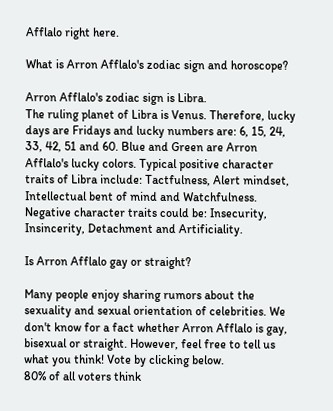Afflalo right here.

What is Arron Afflalo's zodiac sign and horoscope?

Arron Afflalo's zodiac sign is Libra.
The ruling planet of Libra is Venus. Therefore, lucky days are Fridays and lucky numbers are: 6, 15, 24, 33, 42, 51 and 60. Blue and Green are Arron Afflalo's lucky colors. Typical positive character traits of Libra include: Tactfulness, Alert mindset, Intellectual bent of mind and Watchfulness. Negative character traits could be: Insecurity, Insincerity, Detachment and Artificiality.

Is Arron Afflalo gay or straight?

Many people enjoy sharing rumors about the sexuality and sexual orientation of celebrities. We don't know for a fact whether Arron Afflalo is gay, bisexual or straight. However, feel free to tell us what you think! Vote by clicking below.
80% of all voters think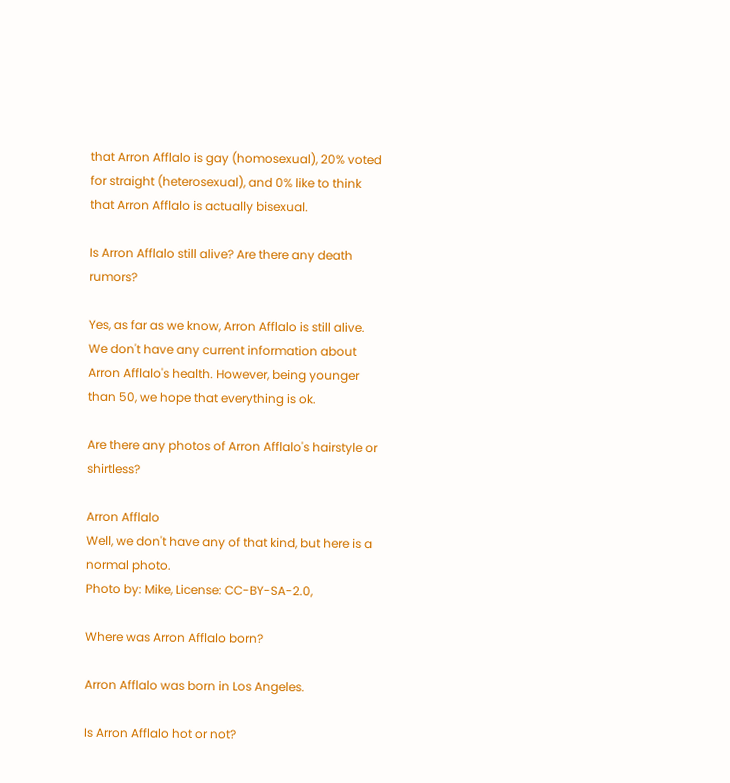that Arron Afflalo is gay (homosexual), 20% voted for straight (heterosexual), and 0% like to think that Arron Afflalo is actually bisexual.

Is Arron Afflalo still alive? Are there any death rumors?

Yes, as far as we know, Arron Afflalo is still alive. We don't have any current information about Arron Afflalo's health. However, being younger than 50, we hope that everything is ok.

Are there any photos of Arron Afflalo's hairstyle or shirtless?

Arron Afflalo
Well, we don't have any of that kind, but here is a normal photo.
Photo by: Mike, License: CC-BY-SA-2.0,

Where was Arron Afflalo born?

Arron Afflalo was born in Los Angeles.

Is Arron Afflalo hot or not?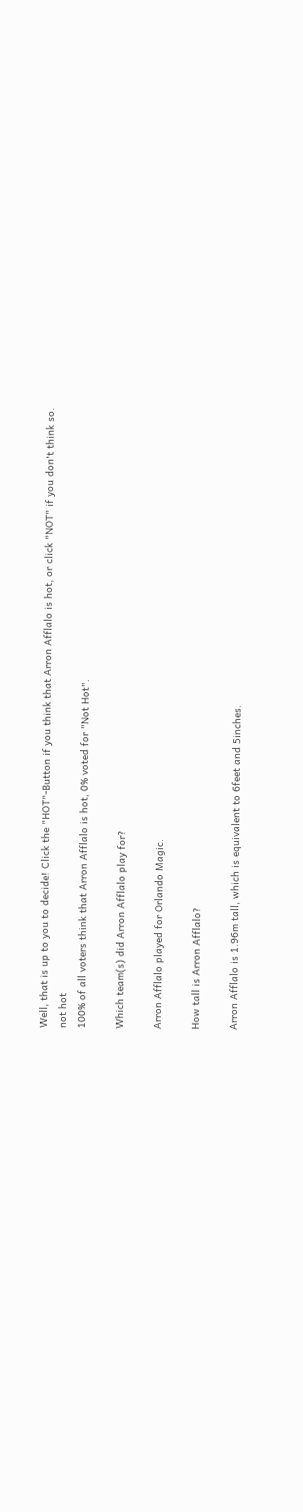Well, that is up to you to decide! Click the "HOT"-Button if you think that Arron Afflalo is hot, or click "NOT" if you don't think so.
not hot
100% of all voters think that Arron Afflalo is hot, 0% voted for "Not Hot".

Which team(s) did Arron Afflalo play for?

Arron Afflalo played for Orlando Magic.

How tall is Arron Afflalo?

Arron Afflalo is 1.96m tall, which is equivalent to 6feet and 5inches.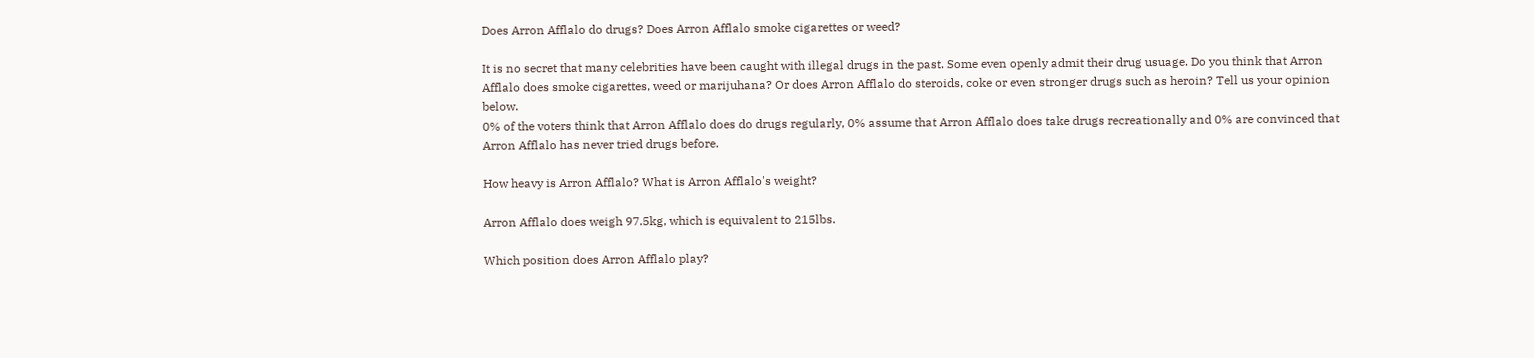Does Arron Afflalo do drugs? Does Arron Afflalo smoke cigarettes or weed?

It is no secret that many celebrities have been caught with illegal drugs in the past. Some even openly admit their drug usuage. Do you think that Arron Afflalo does smoke cigarettes, weed or marijuhana? Or does Arron Afflalo do steroids, coke or even stronger drugs such as heroin? Tell us your opinion below.
0% of the voters think that Arron Afflalo does do drugs regularly, 0% assume that Arron Afflalo does take drugs recreationally and 0% are convinced that Arron Afflalo has never tried drugs before.

How heavy is Arron Afflalo? What is Arron Afflalo's weight?

Arron Afflalo does weigh 97.5kg, which is equivalent to 215lbs.

Which position does Arron Afflalo play?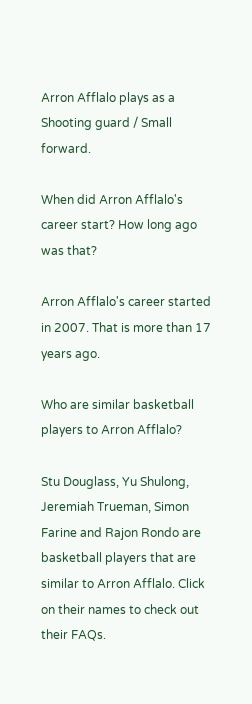Arron Afflalo plays as a Shooting guard / Small forward.

When did Arron Afflalo's career start? How long ago was that?

Arron Afflalo's career started in 2007. That is more than 17 years ago.

Who are similar basketball players to Arron Afflalo?

Stu Douglass, Yu Shulong, Jeremiah Trueman, Simon Farine and Rajon Rondo are basketball players that are similar to Arron Afflalo. Click on their names to check out their FAQs.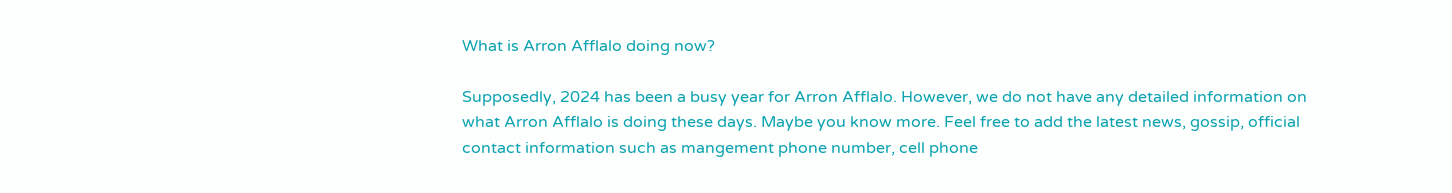What is Arron Afflalo doing now?

Supposedly, 2024 has been a busy year for Arron Afflalo. However, we do not have any detailed information on what Arron Afflalo is doing these days. Maybe you know more. Feel free to add the latest news, gossip, official contact information such as mangement phone number, cell phone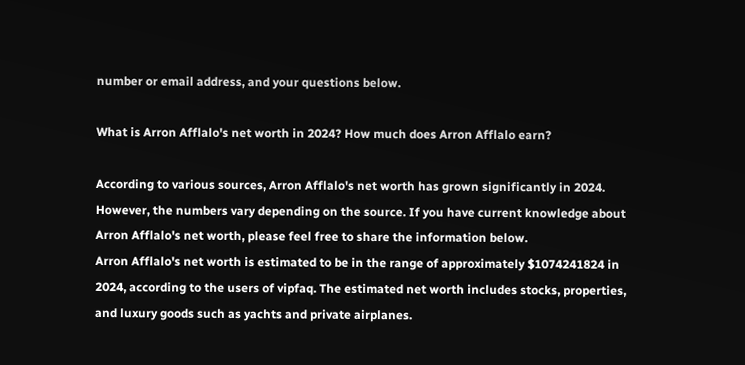number or email address, and your questions below.

What is Arron Afflalo's net worth in 2024? How much does Arron Afflalo earn?

According to various sources, Arron Afflalo's net worth has grown significantly in 2024. However, the numbers vary depending on the source. If you have current knowledge about Arron Afflalo's net worth, please feel free to share the information below.
Arron Afflalo's net worth is estimated to be in the range of approximately $1074241824 in 2024, according to the users of vipfaq. The estimated net worth includes stocks, properties, and luxury goods such as yachts and private airplanes.